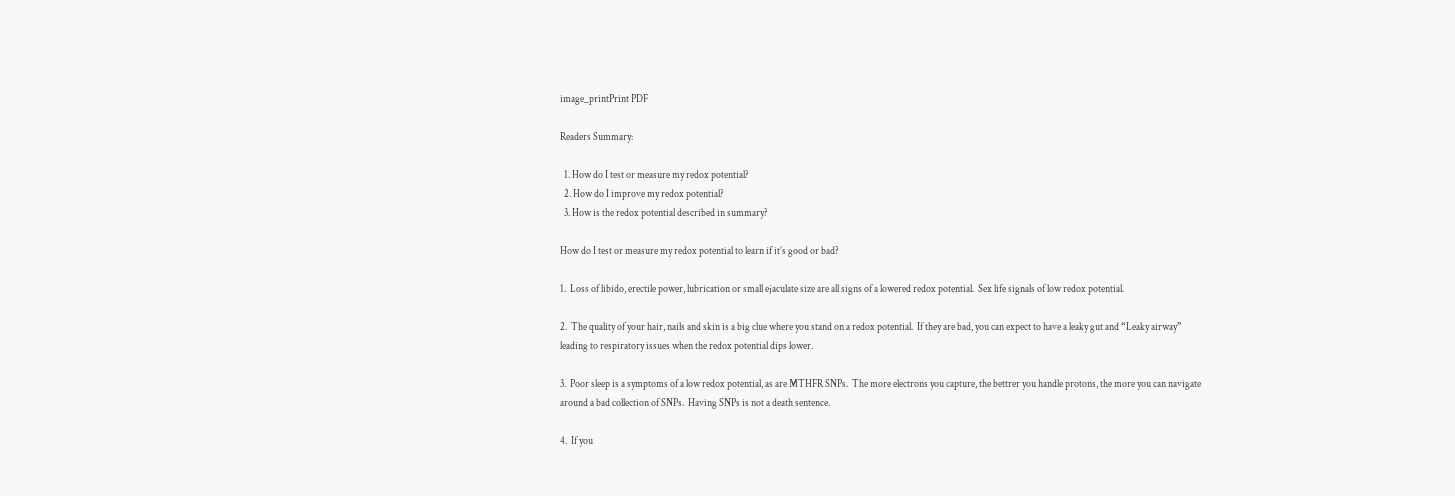image_printPrint PDF

Readers Summary:

  1. How do I test or measure my redox potential?
  2. How do I improve my redox potential?
  3. How is the redox potential described in summary?

How do I test or measure my redox potential to learn if it’s good or bad?

1.  Loss of libido, erectile power, lubrication or small ejaculate size are all signs of a lowered redox potential.  Sex life signals of low redox potential.

2.  The quality of your hair, nails and skin is a big clue where you stand on a redox potential.  If they are bad, you can expect to have a leaky gut and “Leaky airway” leading to respiratory issues when the redox potential dips lower.

3.  Poor sleep is a symptoms of a low redox potential, as are MTHFR SNPs.  The more electrons you capture, the bettrer you handle protons, the more you can navigate around a bad collection of SNPs.  Having SNPs is not a death sentence.

4.  If you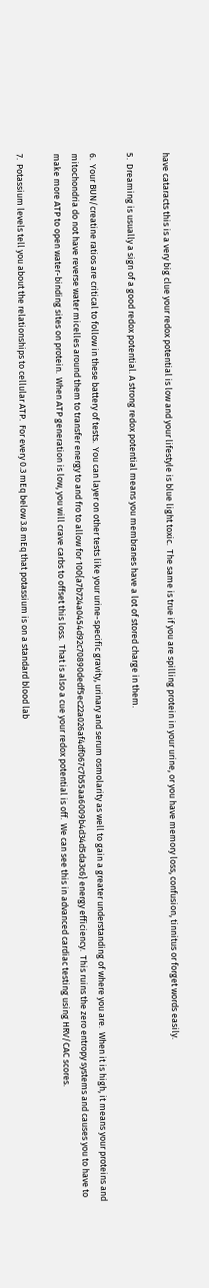have cataracts this is a very big clue your redox potential is low and your lifestyle is blue light toxic.  The same is true if you are spilling protein in your urine, or you have memory loss, confusion, tinnitus or forget words easily.

5.  Dreaming is usually a sign of a good redox potential. A strong redox potential means you membranes have a lot of stored charge in them.

6.  Your BUN/creatine ratios are critical to follow in these battery of tests.  You can layer on other tests like your urine-specific gravity, urinary and serum osmolarity as well to gain a greater understanding of where you are.  When it is high, it means your proteins and mitochondria do not have reverse water micelles around them to transfer energy to and fro to allow for 100{a7b724a0454d92c70890dedf5ec22a026af4df067c7b55aa6009b4d34d5da3c6} energy efficiency.  This ruins the zero entropy systems and causes you to have to make more ATP to open water-binding sites on protein.  When ATP generation is low, you will crave carbs to offset this loss.  That is also a cue your redox potential is off.  We can see this in advanced cardiac testing using HRV/CAC scores.

7.  Potassium levels tell you about the relationships to cellular ATP.  For every 0.3 mEq below 3.8 mEq that potassium is on a standard blood lab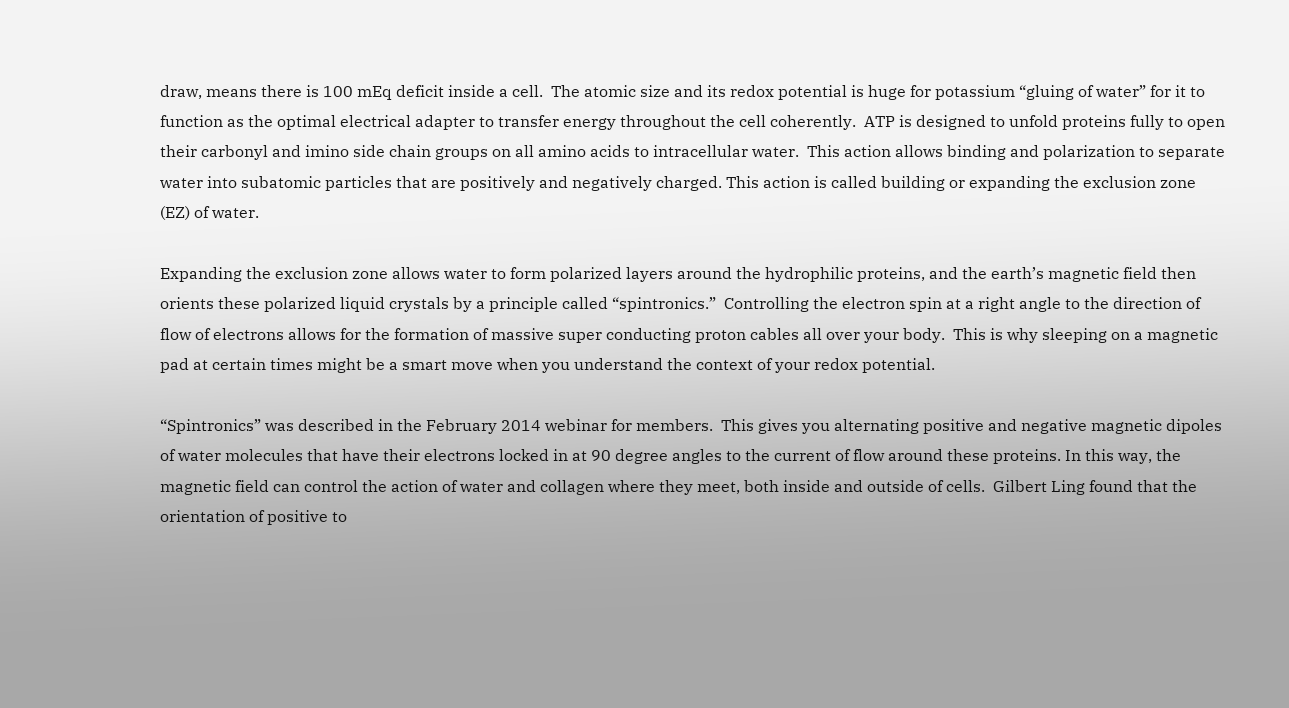draw, means there is 100 mEq deficit inside a cell.  The atomic size and its redox potential is huge for potassium “gluing of water” for it to function as the optimal electrical adapter to transfer energy throughout the cell coherently.  ATP is designed to unfold proteins fully to open their carbonyl and imino side chain groups on all amino acids to intracellular water.  This action allows binding and polarization to separate water into subatomic particles that are positively and negatively charged. This action is called building or expanding the exclusion zone (EZ) of water.

Expanding the exclusion zone allows water to form polarized layers around the hydrophilic proteins, and the earth’s magnetic field then orients these polarized liquid crystals by a principle called “spintronics.”  Controlling the electron spin at a right angle to the direction of flow of electrons allows for the formation of massive super conducting proton cables all over your body.  This is why sleeping on a magnetic pad at certain times might be a smart move when you understand the context of your redox potential.

“Spintronics” was described in the February 2014 webinar for members.  This gives you alternating positive and negative magnetic dipoles of water molecules that have their electrons locked in at 90 degree angles to the current of flow around these proteins. In this way, the magnetic field can control the action of water and collagen where they meet, both inside and outside of cells.  Gilbert Ling found that the orientation of positive to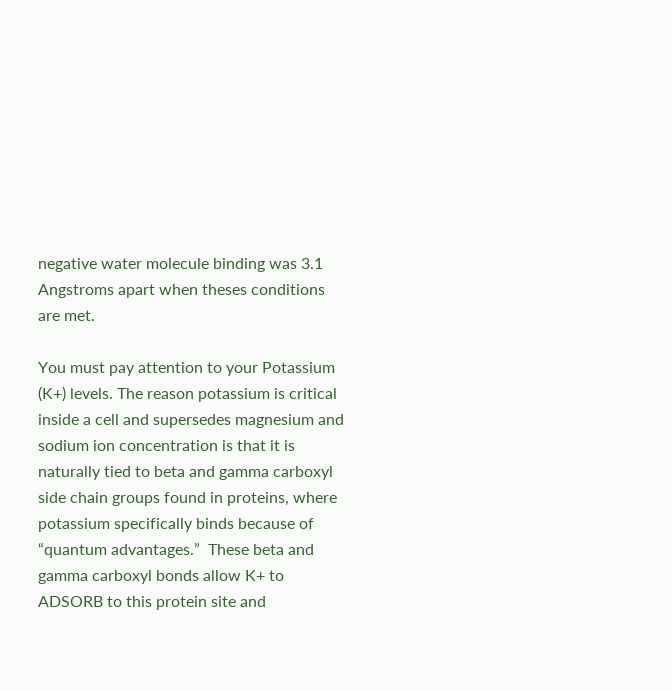negative water molecule binding was 3.1 Angstroms apart when theses conditions are met.

You must pay attention to your Potassium (K+) levels. The reason potassium is critical inside a cell and supersedes magnesium and sodium ion concentration is that it is naturally tied to beta and gamma carboxyl side chain groups found in proteins, where potassium specifically binds because of “quantum advantages.”  These beta and gamma carboxyl bonds allow K+ to ADSORB to this protein site and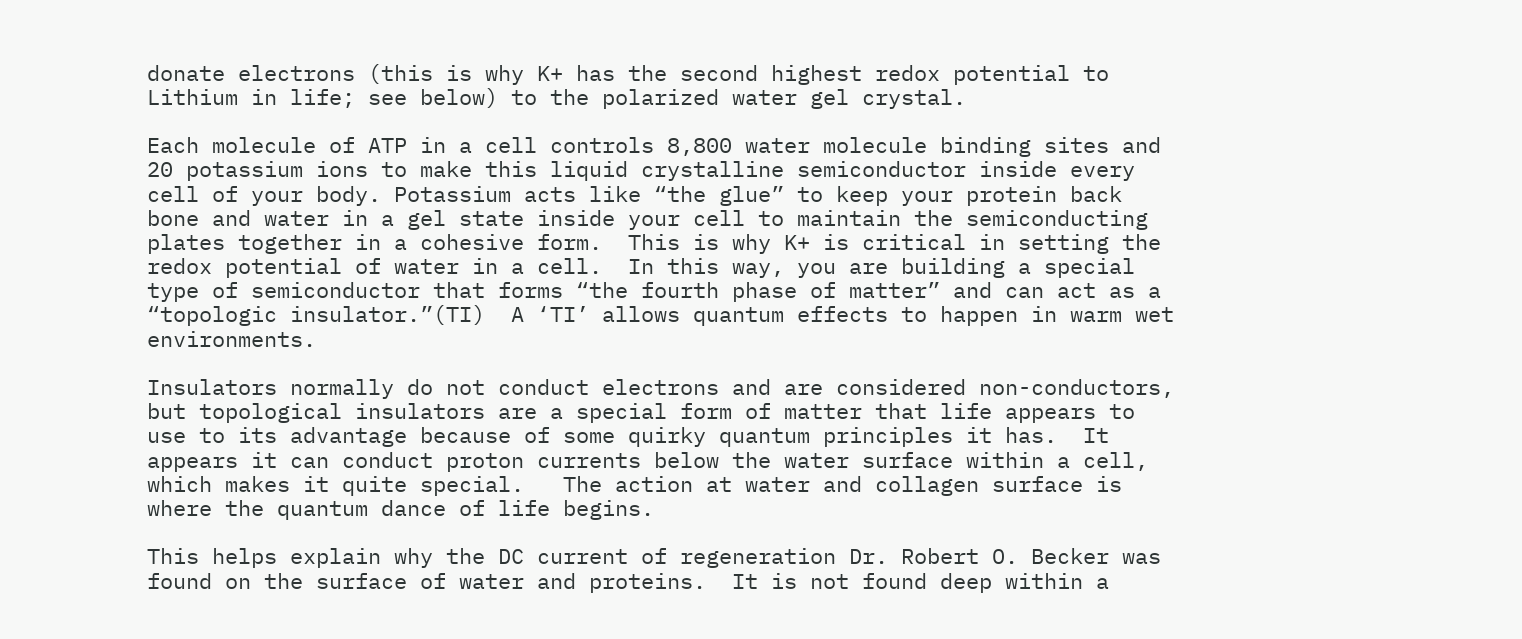donate electrons (this is why K+ has the second highest redox potential to Lithium in life; see below) to the polarized water gel crystal.

Each molecule of ATP in a cell controls 8,800 water molecule binding sites and 20 potassium ions to make this liquid crystalline semiconductor inside every cell of your body. Potassium acts like “the glue” to keep your protein back bone and water in a gel state inside your cell to maintain the semiconducting plates together in a cohesive form.  This is why K+ is critical in setting the redox potential of water in a cell.  In this way, you are building a special type of semiconductor that forms “the fourth phase of matter” and can act as a “topologic insulator.”(TI)  A ‘TI’ allows quantum effects to happen in warm wet environments.

Insulators normally do not conduct electrons and are considered non-conductors, but topological insulators are a special form of matter that life appears to use to its advantage because of some quirky quantum principles it has.  It appears it can conduct proton currents below the water surface within a cell, which makes it quite special.   The action at water and collagen surface is where the quantum dance of life begins.

This helps explain why the DC current of regeneration Dr. Robert O. Becker was found on the surface of water and proteins.  It is not found deep within a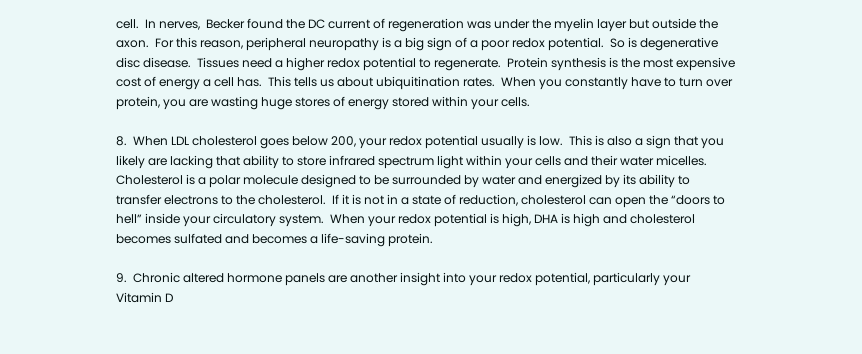cell.  In nerves,  Becker found the DC current of regeneration was under the myelin layer but outside the axon.  For this reason, peripheral neuropathy is a big sign of a poor redox potential.  So is degenerative disc disease.  Tissues need a higher redox potential to regenerate.  Protein synthesis is the most expensive cost of energy a cell has.  This tells us about ubiquitination rates.  When you constantly have to turn over protein, you are wasting huge stores of energy stored within your cells.

8.  When LDL cholesterol goes below 200, your redox potential usually is low.  This is also a sign that you likely are lacking that ability to store infrared spectrum light within your cells and their water micelles.  Cholesterol is a polar molecule designed to be surrounded by water and energized by its ability to transfer electrons to the cholesterol.  If it is not in a state of reduction, cholesterol can open the “doors to hell” inside your circulatory system.  When your redox potential is high, DHA is high and cholesterol becomes sulfated and becomes a life-saving protein.

9.  Chronic altered hormone panels are another insight into your redox potential, particularly your Vitamin D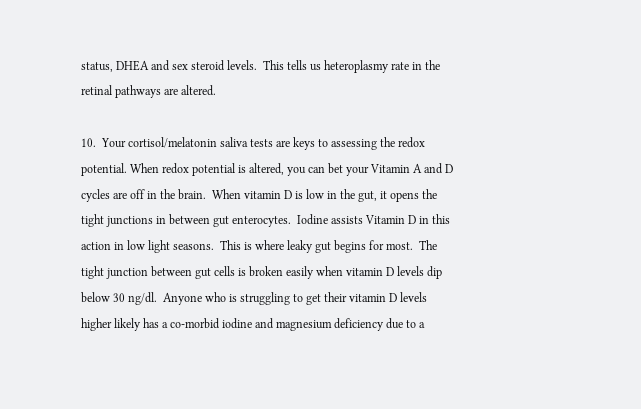status, DHEA and sex steroid levels.  This tells us heteroplasmy rate in the retinal pathways are altered.

10.  Your cortisol/melatonin saliva tests are keys to assessing the redox potential. When redox potential is altered, you can bet your Vitamin A and D cycles are off in the brain.  When vitamin D is low in the gut, it opens the tight junctions in between gut enterocytes.  Iodine assists Vitamin D in this action in low light seasons.  This is where leaky gut begins for most.  The tight junction between gut cells is broken easily when vitamin D levels dip below 30 ng/dl.  Anyone who is struggling to get their vitamin D levels higher likely has a co-morbid iodine and magnesium deficiency due to a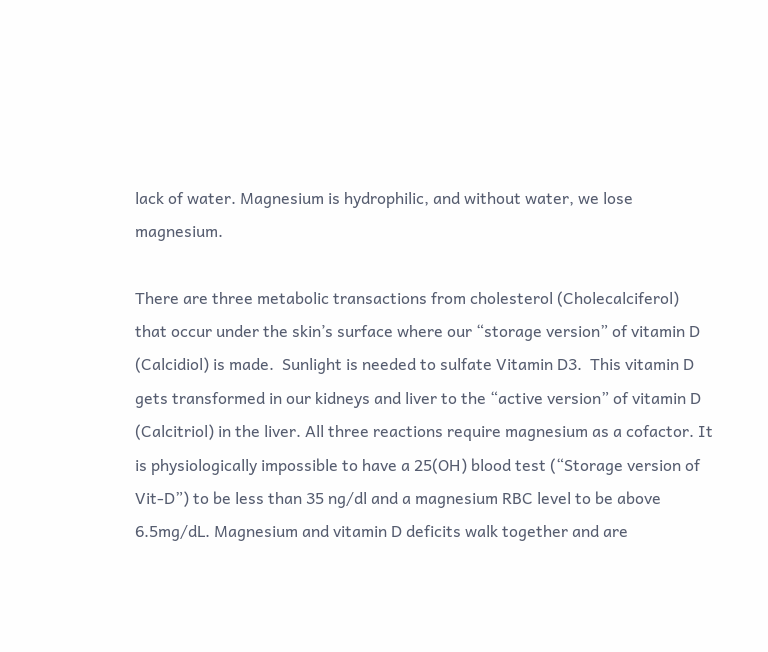lack of water. Magnesium is hydrophilic, and without water, we lose magnesium.

There are three metabolic transactions from cholesterol (Cholecalciferol) that occur under the skin’s surface where our “storage version” of vitamin D (Calcidiol) is made.  Sunlight is needed to sulfate Vitamin D3.  This vitamin D gets transformed in our kidneys and liver to the “active version” of vitamin D (Calcitriol) in the liver. All three reactions require magnesium as a cofactor. It is physiologically impossible to have a 25(OH) blood test (“Storage version of Vit-D”) to be less than 35 ng/dl and a magnesium RBC level to be above 6.5mg/dL. Magnesium and vitamin D deficits walk together and are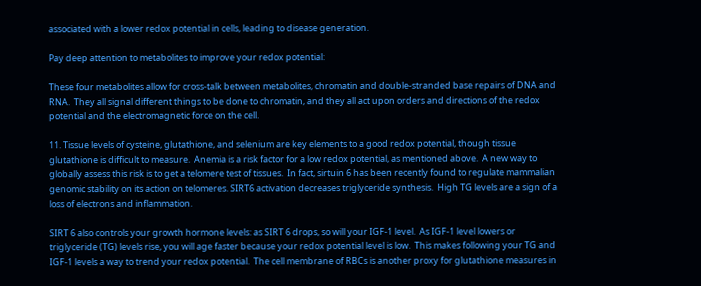associated with a lower redox potential in cells, leading to disease generation.

Pay deep attention to metabolites to improve your redox potential:

These four metabolites allow for cross-talk between metabolites, chromatin and double-stranded base repairs of DNA and RNA.  They all signal different things to be done to chromatin, and they all act upon orders and directions of the redox potential and the electromagnetic force on the cell.

11. Tissue levels of cysteine, glutathione, and selenium are key elements to a good redox potential, though tissue glutathione is difficult to measure.  Anemia is a risk factor for a low redox potential, as mentioned above.  A new way to globally assess this risk is to get a telomere test of tissues.  In fact, sirtuin 6 has been recently found to regulate mammalian genomic stability on its action on telomeres. SIRT6 activation decreases triglyceride synthesis.  High TG levels are a sign of a loss of electrons and inflammation.

SIRT 6 also controls your growth hormone levels: as SIRT 6 drops, so will your IGF-1 level.  As IGF-1 level lowers or triglyceride (TG) levels rise, you will age faster because your redox potential level is low.  This makes following your TG and IGF-1 levels a way to trend your redox potential.  The cell membrane of RBCs is another proxy for glutathione measures in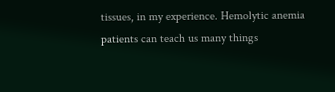tissues, in my experience. Hemolytic anemia patients can teach us many things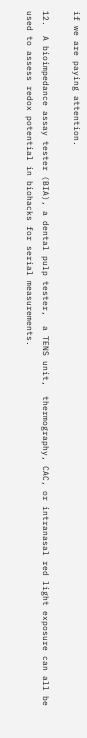if we are paying attention.

12.  A bioimpedance assay tester (BIA), a dental pulp tester,  a TENS unit,  thermography, CAC, or intranasal red light exposure can all be used to assess redox potential in biohacks for serial measurements.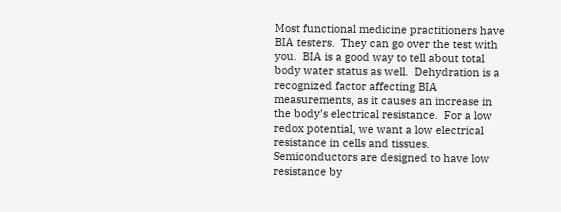Most functional medicine practitioners have BIA testers.  They can go over the test with you.  BIA is a good way to tell about total body water status as well.  Dehydration is a recognized factor affecting BIA measurements, as it causes an increase in the body’s electrical resistance.  For a low redox potential, we want a low electrical resistance in cells and tissues.  Semiconductors are designed to have low resistance by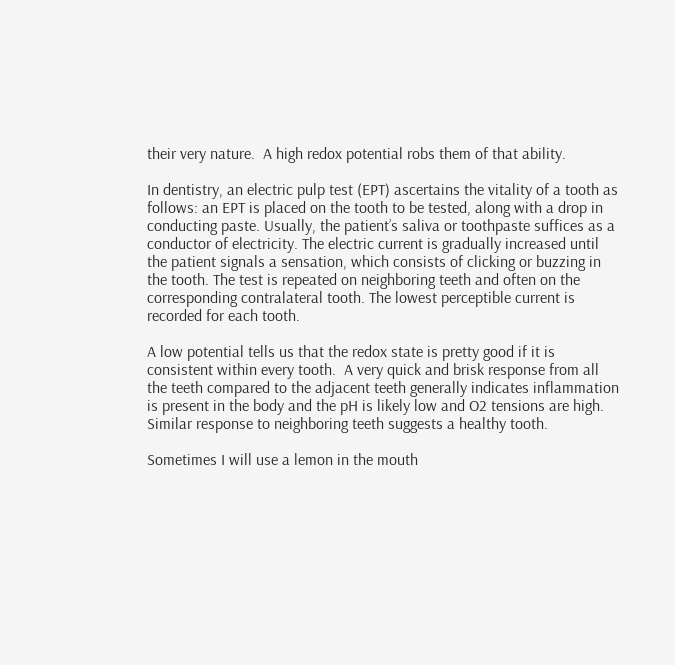their very nature.  A high redox potential robs them of that ability.

In dentistry, an electric pulp test (EPT) ascertains the vitality of a tooth as follows: an EPT is placed on the tooth to be tested, along with a drop in conducting paste. Usually, the patient’s saliva or toothpaste suffices as a conductor of electricity. The electric current is gradually increased until the patient signals a sensation, which consists of clicking or buzzing in the tooth. The test is repeated on neighboring teeth and often on the corresponding contralateral tooth. The lowest perceptible current is recorded for each tooth.

A low potential tells us that the redox state is pretty good if it is consistent within every tooth.  A very quick and brisk response from all the teeth compared to the adjacent teeth generally indicates inflammation is present in the body and the pH is likely low and O2 tensions are high.  Similar response to neighboring teeth suggests a healthy tooth.

Sometimes I will use a lemon in the mouth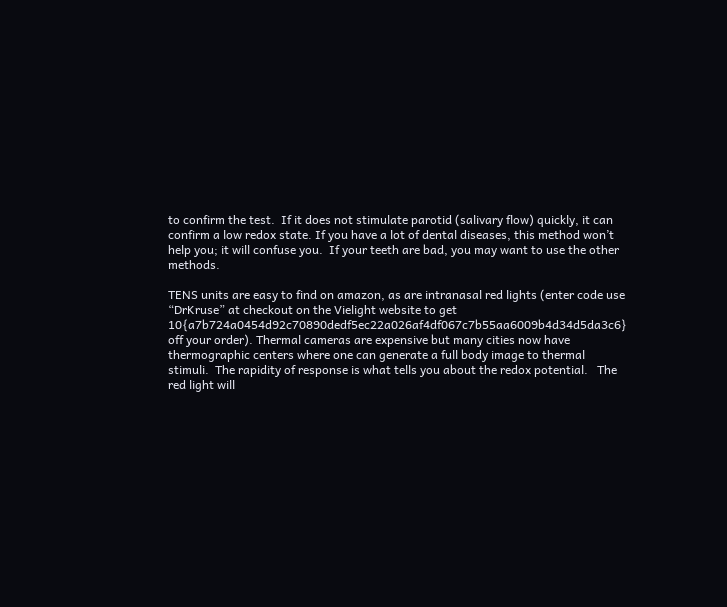to confirm the test.  If it does not stimulate parotid (salivary flow) quickly, it can confirm a low redox state. If you have a lot of dental diseases, this method won’t help you; it will confuse you.  If your teeth are bad, you may want to use the other methods.

TENS units are easy to find on amazon, as are intranasal red lights (enter code use “DrKruse” at checkout on the Vielight website to get 10{a7b724a0454d92c70890dedf5ec22a026af4df067c7b55aa6009b4d34d5da3c6} off your order). Thermal cameras are expensive but many cities now have thermographic centers where one can generate a full body image to thermal stimuli.  The rapidity of response is what tells you about the redox potential.   The red light will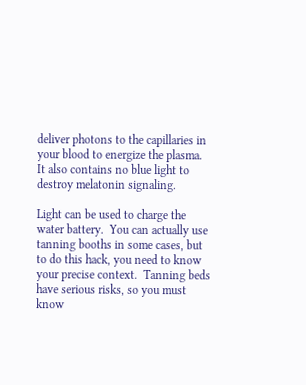deliver photons to the capillaries in your blood to energize the plasma.  It also contains no blue light to destroy melatonin signaling.

Light can be used to charge the water battery.  You can actually use tanning booths in some cases, but to do this hack, you need to know your precise context.  Tanning beds have serious risks, so you must know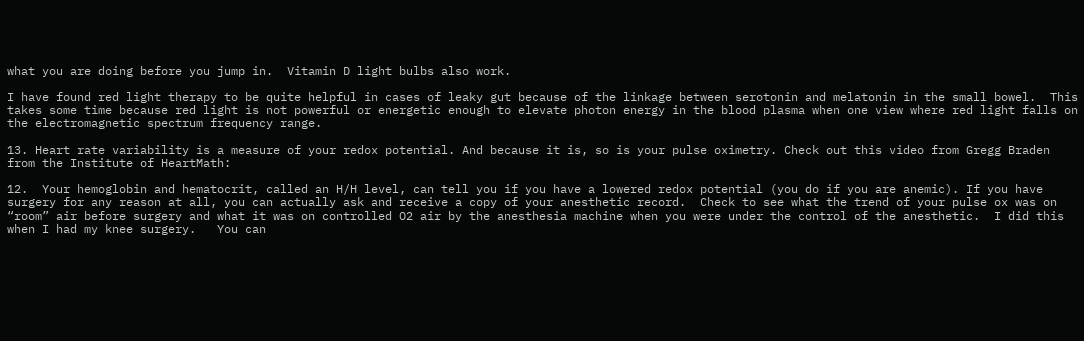what you are doing before you jump in.  Vitamin D light bulbs also work.

I have found red light therapy to be quite helpful in cases of leaky gut because of the linkage between serotonin and melatonin in the small bowel.  This takes some time because red light is not powerful or energetic enough to elevate photon energy in the blood plasma when one view where red light falls on the electromagnetic spectrum frequency range.

13. Heart rate variability is a measure of your redox potential. And because it is, so is your pulse oximetry. Check out this video from Gregg Braden from the Institute of HeartMath:

12.  Your hemoglobin and hematocrit, called an H/H level, can tell you if you have a lowered redox potential (you do if you are anemic). If you have surgery for any reason at all, you can actually ask and receive a copy of your anesthetic record.  Check to see what the trend of your pulse ox was on “room” air before surgery and what it was on controlled O2 air by the anesthesia machine when you were under the control of the anesthetic.  I did this when I had my knee surgery.   You can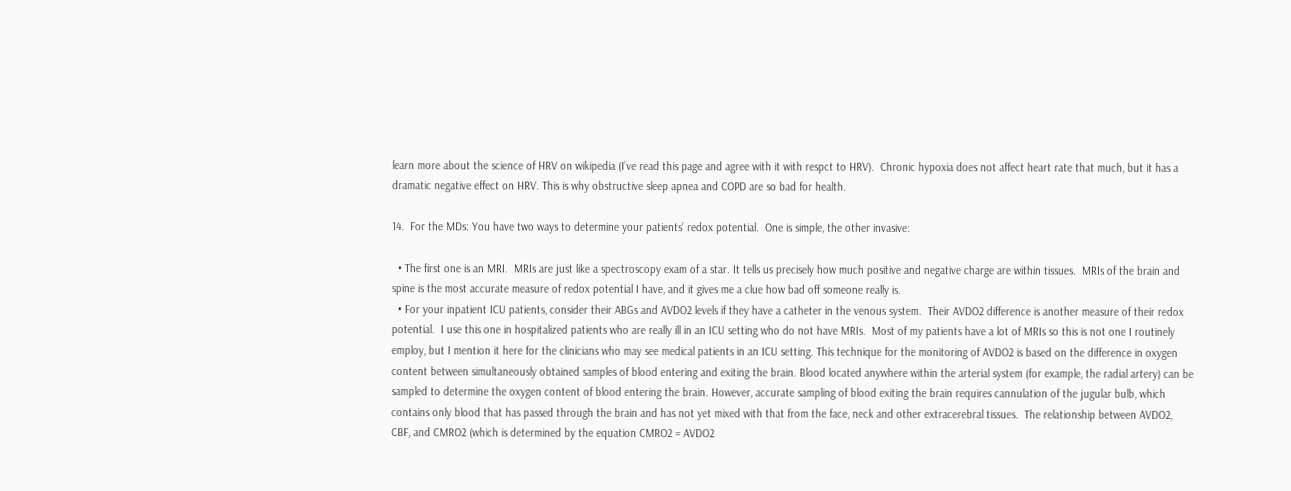learn more about the science of HRV on wikipedia (I’ve read this page and agree with it with respct to HRV).  Chronic hypoxia does not affect heart rate that much, but it has a dramatic negative effect on HRV. This is why obstructive sleep apnea and COPD are so bad for health.

14.  For the MDs: You have two ways to determine your patients’ redox potential.  One is simple, the other invasive:

  • The first one is an MRI.  MRIs are just like a spectroscopy exam of a star. It tells us precisely how much positive and negative charge are within tissues.  MRIs of the brain and spine is the most accurate measure of redox potential I have, and it gives me a clue how bad off someone really is.
  • For your inpatient ICU patients, consider their ABGs and AVDO2 levels if they have a catheter in the venous system.  Their AVDO2 difference is another measure of their redox potential.  I use this one in hospitalized patients who are really ill in an ICU setting who do not have MRIs.  Most of my patients have a lot of MRIs so this is not one I routinely employ, but I mention it here for the clinicians who may see medical patients in an ICU setting. This technique for the monitoring of AVDO2 is based on the difference in oxygen content between simultaneously obtained samples of blood entering and exiting the brain. Blood located anywhere within the arterial system (for example, the radial artery) can be sampled to determine the oxygen content of blood entering the brain. However, accurate sampling of blood exiting the brain requires cannulation of the jugular bulb, which contains only blood that has passed through the brain and has not yet mixed with that from the face, neck and other extracerebral tissues.  The relationship between AVDO2, CBF, and CMRO2 (which is determined by the equation CMRO2 = AVDO2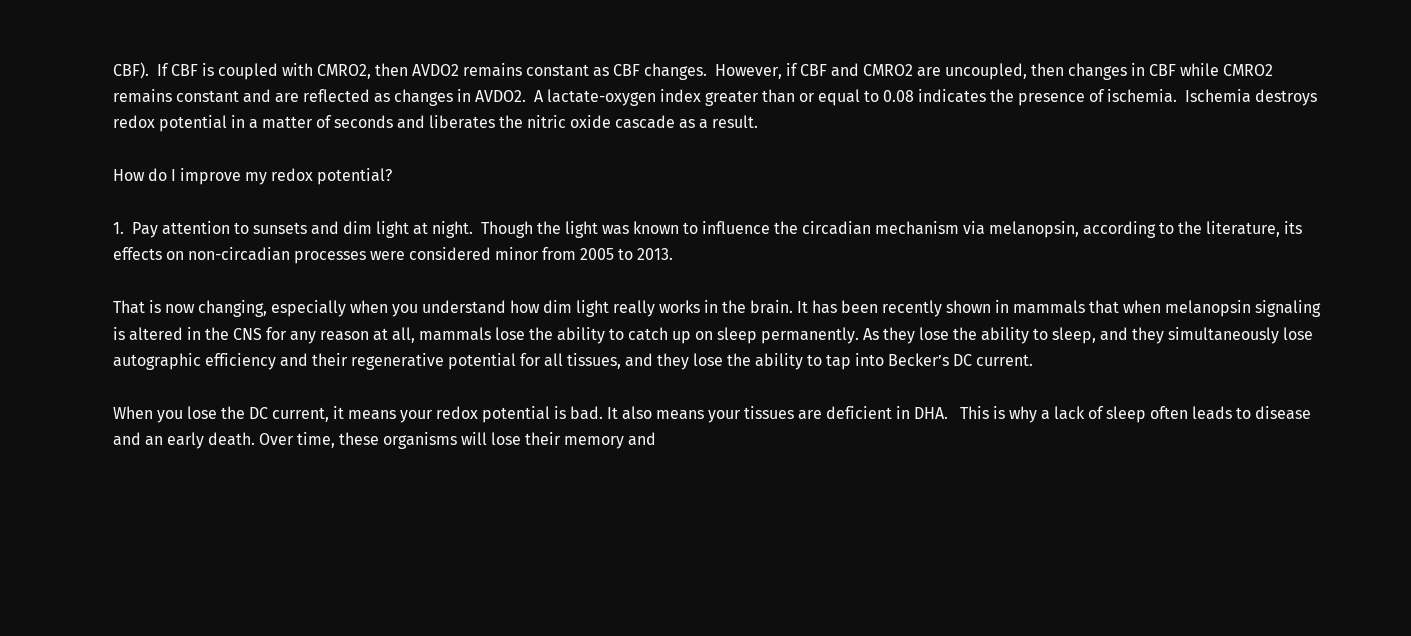CBF).  If CBF is coupled with CMRO2, then AVDO2 remains constant as CBF changes.  However, if CBF and CMRO2 are uncoupled, then changes in CBF while CMRO2 remains constant and are reflected as changes in AVDO2.  A lactate-oxygen index greater than or equal to 0.08 indicates the presence of ischemia.  Ischemia destroys redox potential in a matter of seconds and liberates the nitric oxide cascade as a result.

How do I improve my redox potential?

1.  Pay attention to sunsets and dim light at night.  Though the light was known to influence the circadian mechanism via melanopsin, according to the literature, its effects on non-circadian processes were considered minor from 2005 to 2013.

That is now changing, especially when you understand how dim light really works in the brain. It has been recently shown in mammals that when melanopsin signaling is altered in the CNS for any reason at all, mammals lose the ability to catch up on sleep permanently. As they lose the ability to sleep, and they simultaneously lose autographic efficiency and their regenerative potential for all tissues, and they lose the ability to tap into Becker’s DC current.

When you lose the DC current, it means your redox potential is bad. It also means your tissues are deficient in DHA.   This is why a lack of sleep often leads to disease and an early death. Over time, these organisms will lose their memory and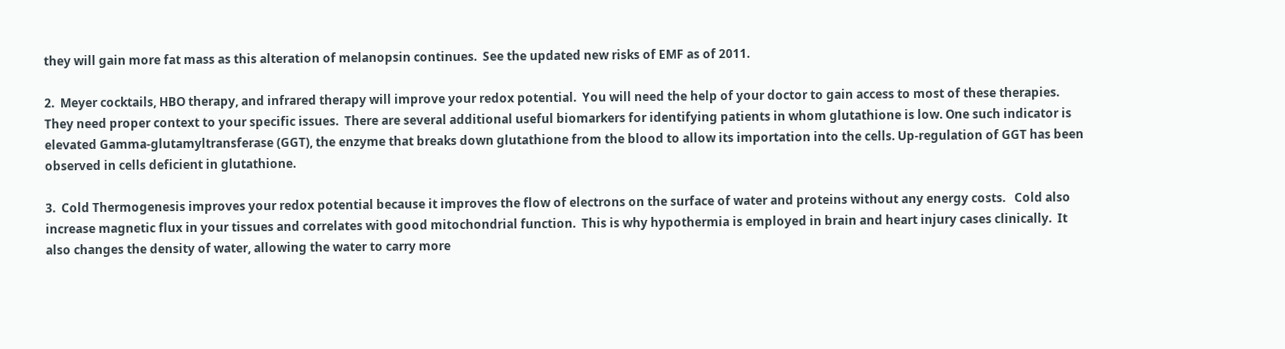they will gain more fat mass as this alteration of melanopsin continues.  See the updated new risks of EMF as of 2011.

2.  Meyer cocktails, HBO therapy, and infrared therapy will improve your redox potential.  You will need the help of your doctor to gain access to most of these therapies.  They need proper context to your specific issues.  There are several additional useful biomarkers for identifying patients in whom glutathione is low. One such indicator is elevated Gamma-glutamyltransferase (GGT), the enzyme that breaks down glutathione from the blood to allow its importation into the cells. Up-regulation of GGT has been observed in cells deficient in glutathione.

3.  Cold Thermogenesis improves your redox potential because it improves the flow of electrons on the surface of water and proteins without any energy costs.   Cold also increase magnetic flux in your tissues and correlates with good mitochondrial function.  This is why hypothermia is employed in brain and heart injury cases clinically.  It also changes the density of water, allowing the water to carry more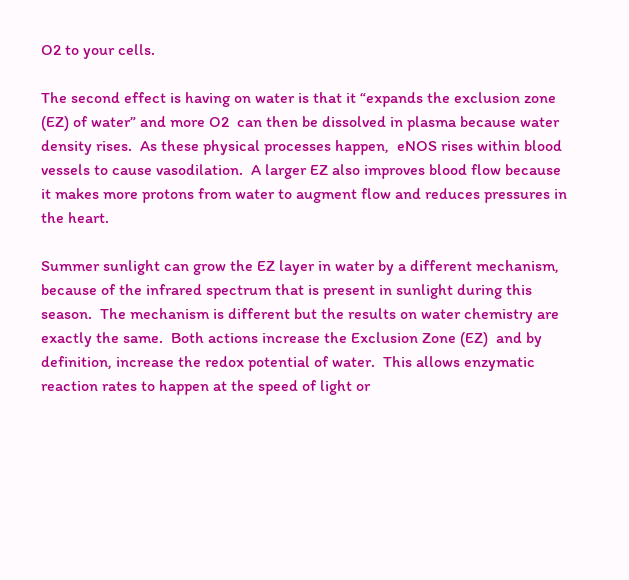O2 to your cells.

The second effect is having on water is that it “expands the exclusion zone (EZ) of water” and more O2  can then be dissolved in plasma because water density rises.  As these physical processes happen,  eNOS rises within blood vessels to cause vasodilation.  A larger EZ also improves blood flow because it makes more protons from water to augment flow and reduces pressures in the heart.

Summer sunlight can grow the EZ layer in water by a different mechanism, because of the infrared spectrum that is present in sunlight during this season.  The mechanism is different but the results on water chemistry are exactly the same.  Both actions increase the Exclusion Zone (EZ)  and by definition, increase the redox potential of water.  This allows enzymatic reaction rates to happen at the speed of light or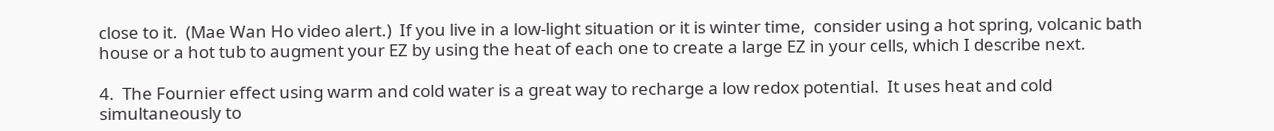close to it.  (Mae Wan Ho video alert.)  If you live in a low-light situation or it is winter time,  consider using a hot spring, volcanic bath house or a hot tub to augment your EZ by using the heat of each one to create a large EZ in your cells, which I describe next.

4.  The Fournier effect using warm and cold water is a great way to recharge a low redox potential.  It uses heat and cold simultaneously to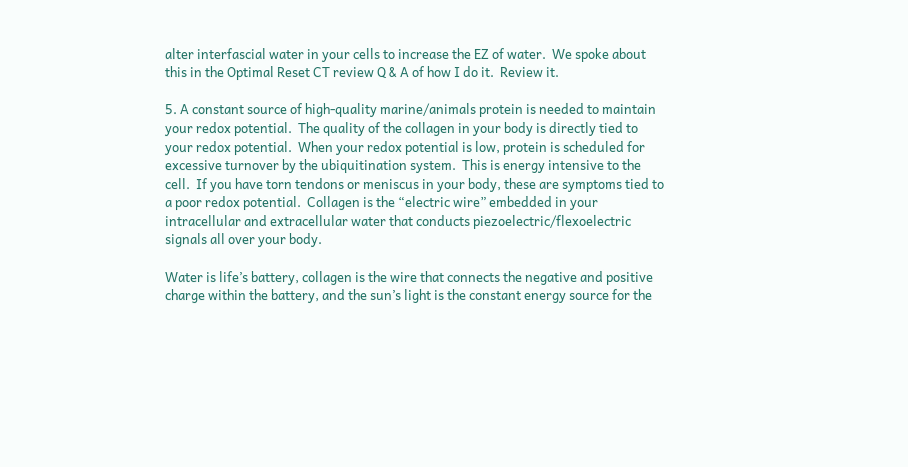alter interfascial water in your cells to increase the EZ of water.  We spoke about this in the Optimal Reset CT review Q & A of how I do it.  Review it.

5. A constant source of high-quality marine/animals protein is needed to maintain your redox potential.  The quality of the collagen in your body is directly tied to your redox potential.  When your redox potential is low, protein is scheduled for excessive turnover by the ubiquitination system.  This is energy intensive to the cell.  If you have torn tendons or meniscus in your body, these are symptoms tied to a poor redox potential.  Collagen is the “electric wire” embedded in your intracellular and extracellular water that conducts piezoelectric/flexoelectric signals all over your body.

Water is life’s battery, collagen is the wire that connects the negative and positive charge within the battery, and the sun’s light is the constant energy source for the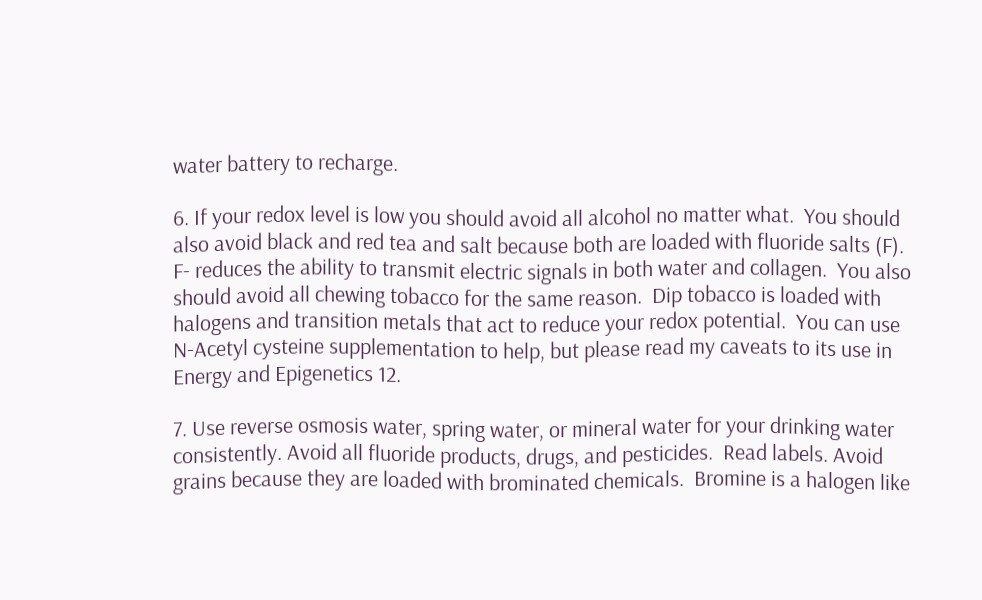water battery to recharge.

6. If your redox level is low you should avoid all alcohol no matter what.  You should also avoid black and red tea and salt because both are loaded with fluoride salts (F).  F- reduces the ability to transmit electric signals in both water and collagen.  You also should avoid all chewing tobacco for the same reason.  Dip tobacco is loaded with halogens and transition metals that act to reduce your redox potential.  You can use N-Acetyl cysteine supplementation to help, but please read my caveats to its use in Energy and Epigenetics 12.

7. Use reverse osmosis water, spring water, or mineral water for your drinking water consistently. Avoid all fluoride products, drugs, and pesticides.  Read labels. Avoid grains because they are loaded with brominated chemicals.  Bromine is a halogen like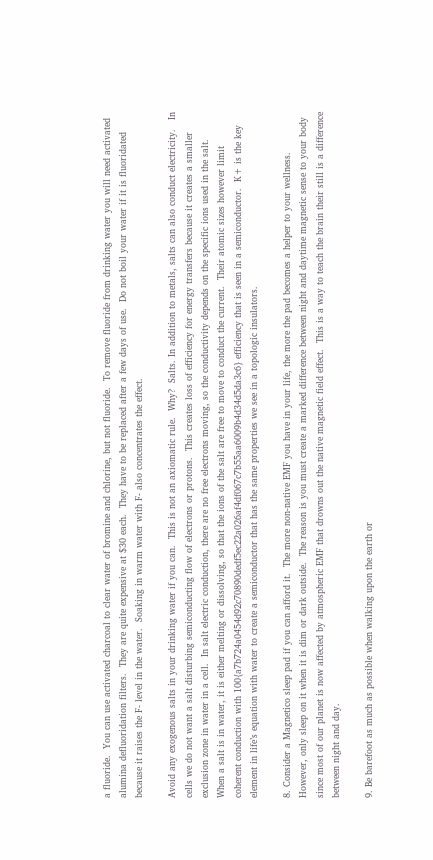a fluoride.  You can use activated charcoal to clear water of bromine and chlorine, but not fluoride.  To remove fluoride from drinking water you will need activated alumina defluoridation filters.  They are quite expensive at $30 each.  They have to be replaced after a few days of use.  Do not boil your water if it is fluoridated because it raises the F- level in the water.  Soaking in warm water with F- also concentrates the effect.

Avoid any exogenous salts in your drinking water if you can.  This is not an axiomatic rule.  Why?  Salts. In addition to metals, salts can also conduct electricity.   In cells we do not want a salt disturbing semiconducting flow of electrons or protons.  This creates loss of efficiency for energy transfers because it creates a smaller exclusion zone in water in a cell.  In salt electric conduction, there are no free electrons moving, so the conductivity depends on the specific ions used in the salt.   When a salt is in water, it is either melting or dissolving, so that the ions of the salt are free to move to conduct the current.  Their atomic sizes however limit coherent conduction with 100{a7b724a0454d92c70890dedf5ec22a026af4df067c7b55aa6009b4d34d5da3c6} efficiency that is seen in a semiconductor.  K+ is the key element in life’s equation with water to create a semiconductor that has the same properties we see in a topologic insulators.

8. Consider a Magnetico sleep pad if you can afford it.  The more non-native EMF you have in your life, the more the pad becomes a helper to your wellness.  However, only sleep on it when it is dim or dark outside.  The reason is you must create a marked difference between night and daytime magnetic sense to your body since most of our planet is now affected by atmospheric EMF that drowns out the native magnetic field effect.  This is a way to teach the brain their still is a difference between night and day.

9. Be barefoot as much as possible when walking upon the earth or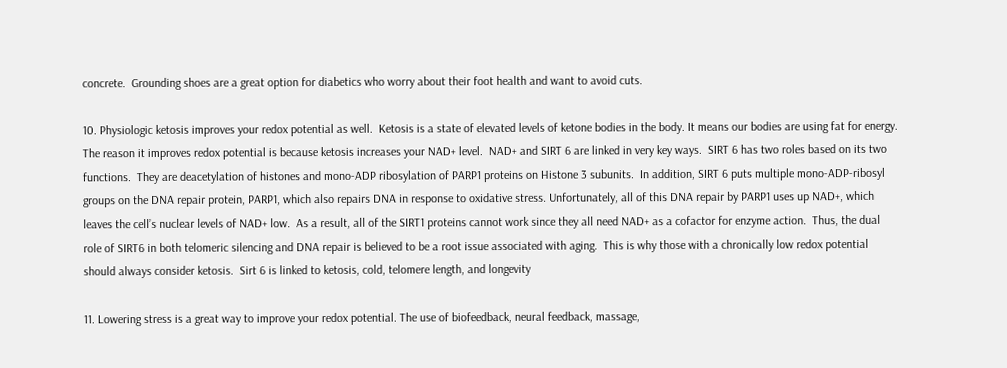concrete.  Grounding shoes are a great option for diabetics who worry about their foot health and want to avoid cuts.

10. Physiologic ketosis improves your redox potential as well.  Ketosis is a state of elevated levels of ketone bodies in the body. It means our bodies are using fat for energy. The reason it improves redox potential is because ketosis increases your NAD+ level.  NAD+ and SIRT 6 are linked in very key ways.  SIRT 6 has two roles based on its two functions.  They are deacetylation of histones and mono-ADP ribosylation of PARP1 proteins on Histone 3 subunits.  In addition, SIRT 6 puts multiple mono-ADP-ribosyl groups on the DNA repair protein, PARP1, which also repairs DNA in response to oxidative stress. Unfortunately, all of this DNA repair by PARP1 uses up NAD+, which leaves the cell’s nuclear levels of NAD+ low.  As a result, all of the SIRT1 proteins cannot work since they all need NAD+ as a cofactor for enzyme action.  Thus, the dual role of SIRT6 in both telomeric silencing and DNA repair is believed to be a root issue associated with aging.  This is why those with a chronically low redox potential should always consider ketosis.  Sirt 6 is linked to ketosis, cold, telomere length, and longevity

11. Lowering stress is a great way to improve your redox potential. The use of biofeedback, neural feedback, massage,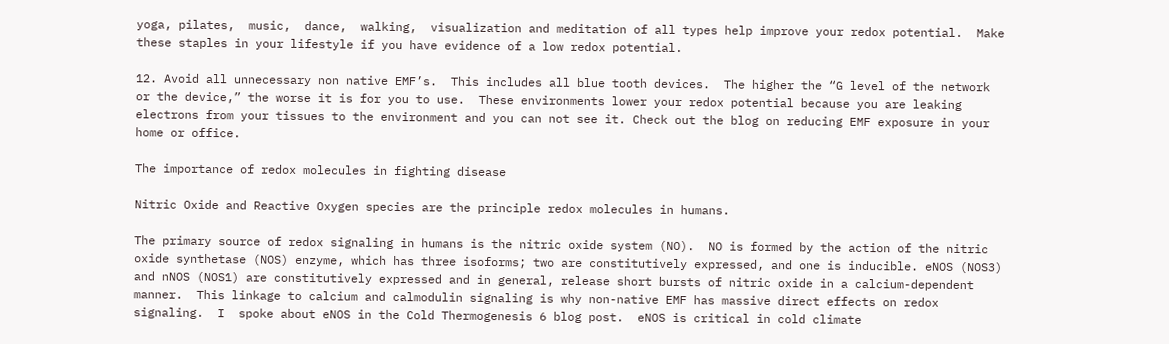yoga, pilates,  music,  dance,  walking,  visualization and meditation of all types help improve your redox potential.  Make these staples in your lifestyle if you have evidence of a low redox potential.

12. Avoid all unnecessary non native EMF’s.  This includes all blue tooth devices.  The higher the “G level of the network or the device,” the worse it is for you to use.  These environments lower your redox potential because you are leaking electrons from your tissues to the environment and you can not see it. Check out the blog on reducing EMF exposure in your home or office.

The importance of redox molecules in fighting disease

Nitric Oxide and Reactive Oxygen species are the principle redox molecules in humans.

The primary source of redox signaling in humans is the nitric oxide system (NO).  NO is formed by the action of the nitric oxide synthetase (NOS) enzyme, which has three isoforms; two are constitutively expressed, and one is inducible. eNOS (NOS3) and nNOS (NOS1) are constitutively expressed and in general, release short bursts of nitric oxide in a calcium-dependent manner.  This linkage to calcium and calmodulin signaling is why non-native EMF has massive direct effects on redox signaling.  I  spoke about eNOS in the Cold Thermogenesis 6 blog post.  eNOS is critical in cold climate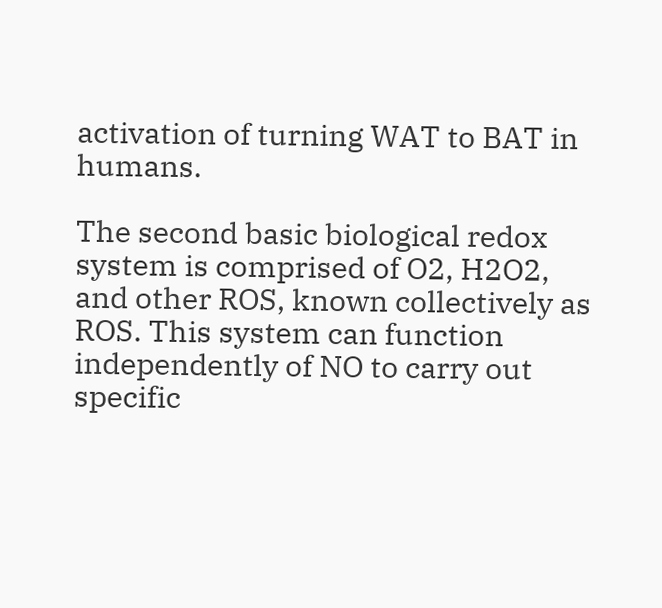activation of turning WAT to BAT in humans.

The second basic biological redox system is comprised of O2, H2O2, and other ROS, known collectively as ROS. This system can function independently of NO to carry out specific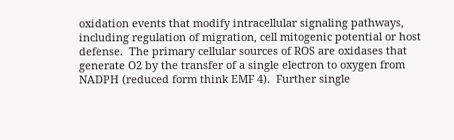oxidation events that modify intracellular signaling pathways, including regulation of migration, cell mitogenic potential or host defense.  The primary cellular sources of ROS are oxidases that generate O2 by the transfer of a single electron to oxygen from NADPH (reduced form think EMF 4).  Further single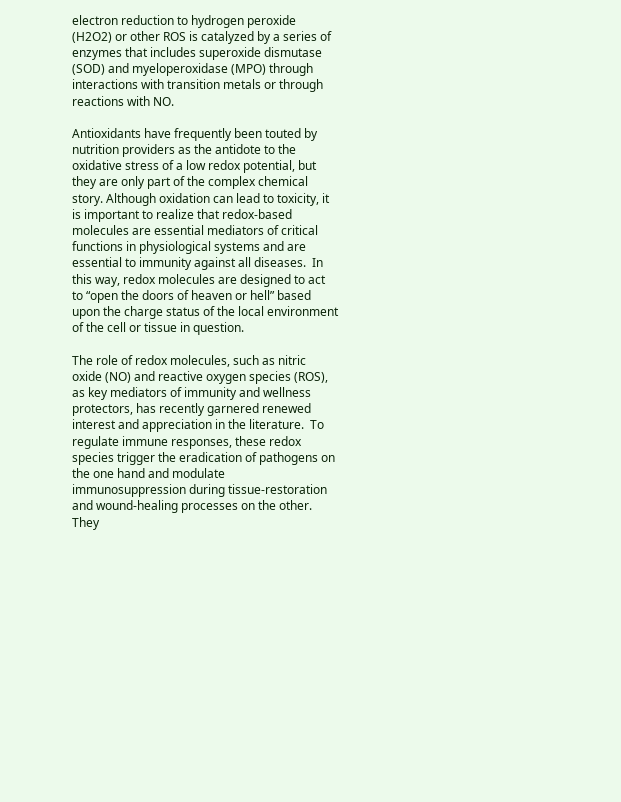electron reduction to hydrogen peroxide (H2O2) or other ROS is catalyzed by a series of enzymes that includes superoxide dismutase (SOD) and myeloperoxidase (MPO) through interactions with transition metals or through reactions with NO.

Antioxidants have frequently been touted by nutrition providers as the antidote to the oxidative stress of a low redox potential, but they are only part of the complex chemical story. Although oxidation can lead to toxicity, it is important to realize that redox-based molecules are essential mediators of critical functions in physiological systems and are essential to immunity against all diseases.  In this way, redox molecules are designed to act to “open the doors of heaven or hell” based upon the charge status of the local environment of the cell or tissue in question.

The role of redox molecules, such as nitric oxide (NO) and reactive oxygen species (ROS), as key mediators of immunity and wellness protectors, has recently garnered renewed interest and appreciation in the literature.  To regulate immune responses, these redox species trigger the eradication of pathogens on the one hand and modulate immunosuppression during tissue-restoration and wound-healing processes on the other. They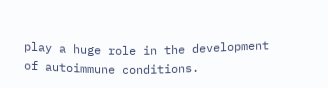play a huge role in the development of autoimmune conditions.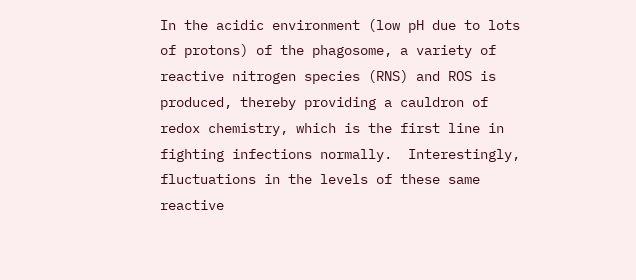In the acidic environment (low pH due to lots of protons) of the phagosome, a variety of reactive nitrogen species (RNS) and ROS is produced, thereby providing a cauldron of redox chemistry, which is the first line in fighting infections normally.  Interestingly, fluctuations in the levels of these same reactive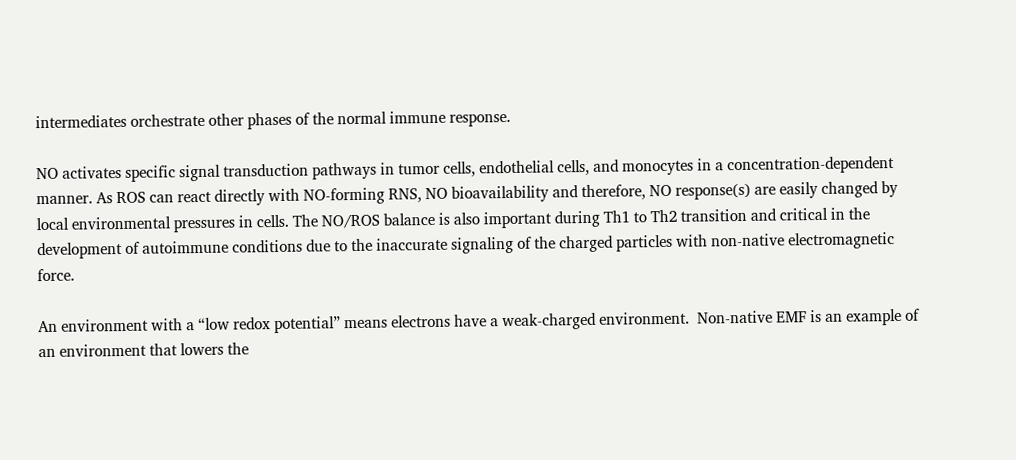intermediates orchestrate other phases of the normal immune response.

NO activates specific signal transduction pathways in tumor cells, endothelial cells, and monocytes in a concentration-dependent manner. As ROS can react directly with NO-forming RNS, NO bioavailability and therefore, NO response(s) are easily changed by local environmental pressures in cells. The NO/ROS balance is also important during Th1 to Th2 transition and critical in the development of autoimmune conditions due to the inaccurate signaling of the charged particles with non-native electromagnetic force.

An environment with a “low redox potential” means electrons have a weak-charged environment.  Non-native EMF is an example of an environment that lowers the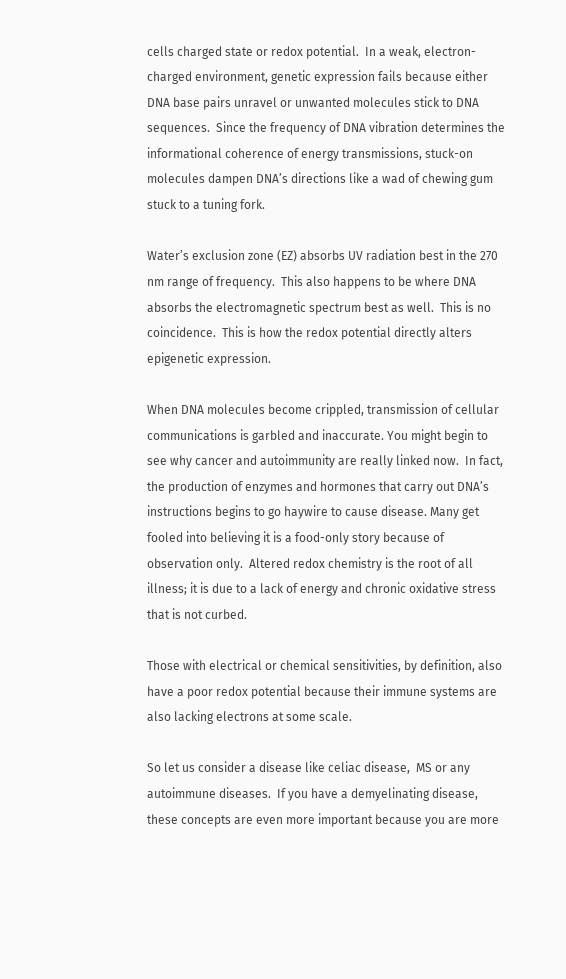cells charged state or redox potential.  In a weak, electron-charged environment, genetic expression fails because either DNA base pairs unravel or unwanted molecules stick to DNA sequences.  Since the frequency of DNA vibration determines the informational coherence of energy transmissions, stuck-on molecules dampen DNA’s directions like a wad of chewing gum stuck to a tuning fork.

Water’s exclusion zone (EZ) absorbs UV radiation best in the 270 nm range of frequency.  This also happens to be where DNA absorbs the electromagnetic spectrum best as well.  This is no coincidence.  This is how the redox potential directly alters epigenetic expression.

When DNA molecules become crippled, transmission of cellular communications is garbled and inaccurate. You might begin to see why cancer and autoimmunity are really linked now.  In fact, the production of enzymes and hormones that carry out DNA’s instructions begins to go haywire to cause disease. Many get fooled into believing it is a food-only story because of observation only.  Altered redox chemistry is the root of all illness; it is due to a lack of energy and chronic oxidative stress that is not curbed.

Those with electrical or chemical sensitivities, by definition, also have a poor redox potential because their immune systems are also lacking electrons at some scale.

So let us consider a disease like celiac disease,  MS or any autoimmune diseases.  If you have a demyelinating disease, these concepts are even more important because you are more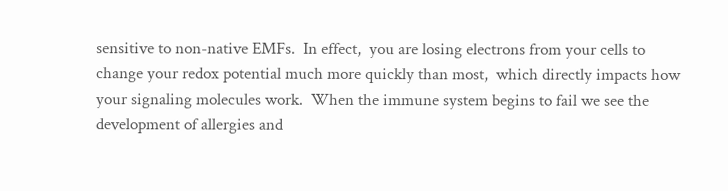sensitive to non-native EMFs.  In effect,  you are losing electrons from your cells to change your redox potential much more quickly than most,  which directly impacts how your signaling molecules work.  When the immune system begins to fail we see the development of allergies and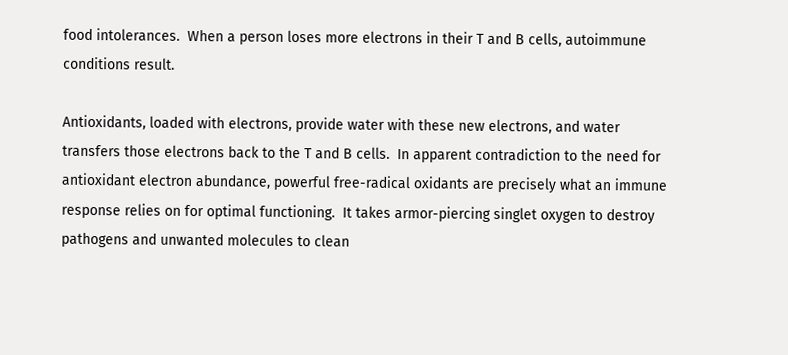food intolerances.  When a person loses more electrons in their T and B cells, autoimmune conditions result.

Antioxidants, loaded with electrons, provide water with these new electrons, and water transfers those electrons back to the T and B cells.  In apparent contradiction to the need for antioxidant electron abundance, powerful free-radical oxidants are precisely what an immune response relies on for optimal functioning.  It takes armor-piercing singlet oxygen to destroy pathogens and unwanted molecules to clean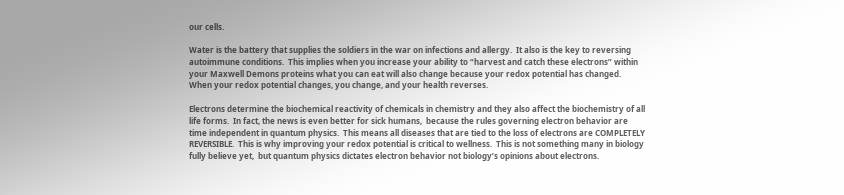our cells.

Water is the battery that supplies the soldiers in the war on infections and allergy.  It also is the key to reversing autoimmune conditions.  This implies when you increase your ability to “harvest and catch these electrons” within your Maxwell Demons proteins what you can eat will also change because your redox potential has changed.  When your redox potential changes, you change, and your health reverses.

Electrons determine the biochemical reactivity of chemicals in chemistry and they also affect the biochemistry of all life forms.  In fact, the news is even better for sick humans,  because the rules governing electron behavior are time independent in quantum physics.  This means all diseases that are tied to the loss of electrons are COMPLETELY REVERSIBLE.  This is why improving your redox potential is critical to wellness.  This is not something many in biology fully believe yet,  but quantum physics dictates electron behavior not biology’s opinions about electrons.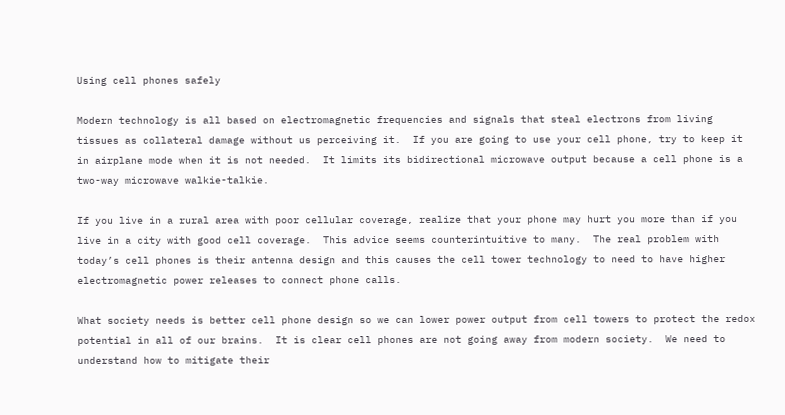Using cell phones safely

Modern technology is all based on electromagnetic frequencies and signals that steal electrons from living tissues as collateral damage without us perceiving it.  If you are going to use your cell phone, try to keep it in airplane mode when it is not needed.  It limits its bidirectional microwave output because a cell phone is a two-way microwave walkie-talkie.

If you live in a rural area with poor cellular coverage, realize that your phone may hurt you more than if you live in a city with good cell coverage.  This advice seems counterintuitive to many.  The real problem with today’s cell phones is their antenna design and this causes the cell tower technology to need to have higher electromagnetic power releases to connect phone calls.

What society needs is better cell phone design so we can lower power output from cell towers to protect the redox potential in all of our brains.  It is clear cell phones are not going away from modern society.  We need to understand how to mitigate their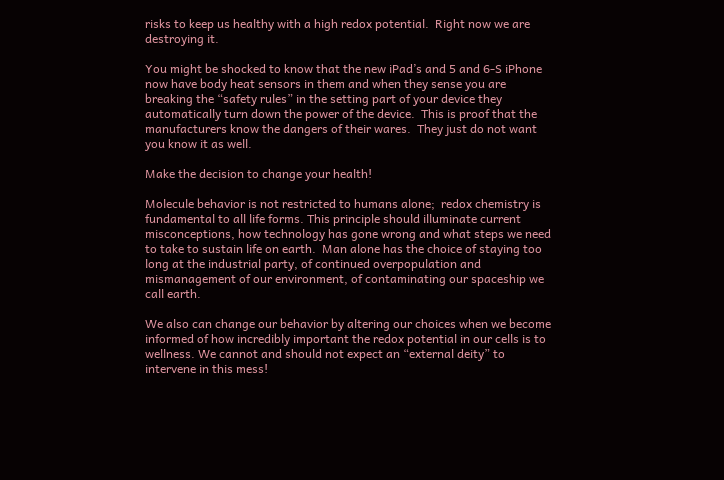risks to keep us healthy with a high redox potential.  Right now we are destroying it.

You might be shocked to know that the new iPad’s and 5 and 6-S iPhone now have body heat sensors in them and when they sense you are breaking the “safety rules” in the setting part of your device they automatically turn down the power of the device.  This is proof that the manufacturers know the dangers of their wares.  They just do not want you know it as well.

Make the decision to change your health!

Molecule behavior is not restricted to humans alone;  redox chemistry is fundamental to all life forms. This principle should illuminate current misconceptions, how technology has gone wrong and what steps we need to take to sustain life on earth.  Man alone has the choice of staying too long at the industrial party, of continued overpopulation and mismanagement of our environment, of contaminating our spaceship we call earth.

We also can change our behavior by altering our choices when we become informed of how incredibly important the redox potential in our cells is to wellness. We cannot and should not expect an “external deity” to intervene in this mess!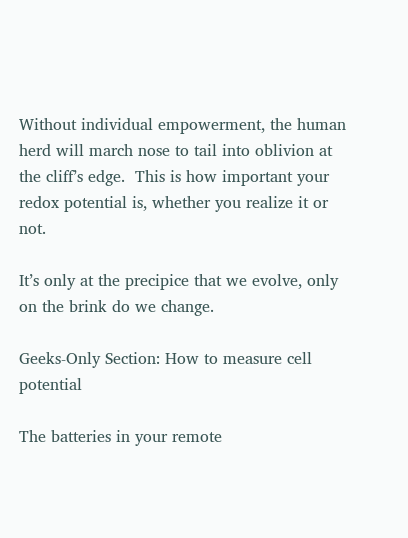Without individual empowerment, the human herd will march nose to tail into oblivion at the cliff’s edge.  This is how important your redox potential is, whether you realize it or not.

It’s only at the precipice that we evolve, only on the brink do we change.

Geeks-Only Section: How to measure cell potential

The batteries in your remote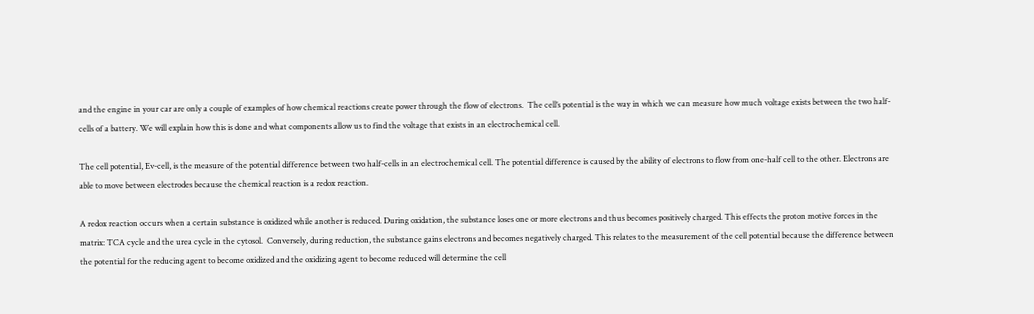and the engine in your car are only a couple of examples of how chemical reactions create power through the flow of electrons.  The cell’s potential is the way in which we can measure how much voltage exists between the two half-cells of a battery. We will explain how this is done and what components allow us to find the voltage that exists in an electrochemical cell.

The cell potential, Ev-cell, is the measure of the potential difference between two half-cells in an electrochemical cell. The potential difference is caused by the ability of electrons to flow from one-half cell to the other. Electrons are able to move between electrodes because the chemical reaction is a redox reaction.

A redox reaction occurs when a certain substance is oxidized while another is reduced. During oxidation, the substance loses one or more electrons and thus becomes positively charged. This effects the proton motive forces in the matrix: TCA cycle and the urea cycle in the cytosol.  Conversely, during reduction, the substance gains electrons and becomes negatively charged. This relates to the measurement of the cell potential because the difference between the potential for the reducing agent to become oxidized and the oxidizing agent to become reduced will determine the cell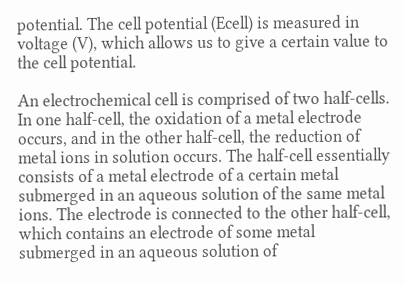potential. The cell potential (Ecell) is measured in voltage (V), which allows us to give a certain value to the cell potential.

An electrochemical cell is comprised of two half-cells. In one half-cell, the oxidation of a metal electrode occurs, and in the other half-cell, the reduction of metal ions in solution occurs. The half-cell essentially consists of a metal electrode of a certain metal submerged in an aqueous solution of the same metal ions. The electrode is connected to the other half-cell, which contains an electrode of some metal submerged in an aqueous solution of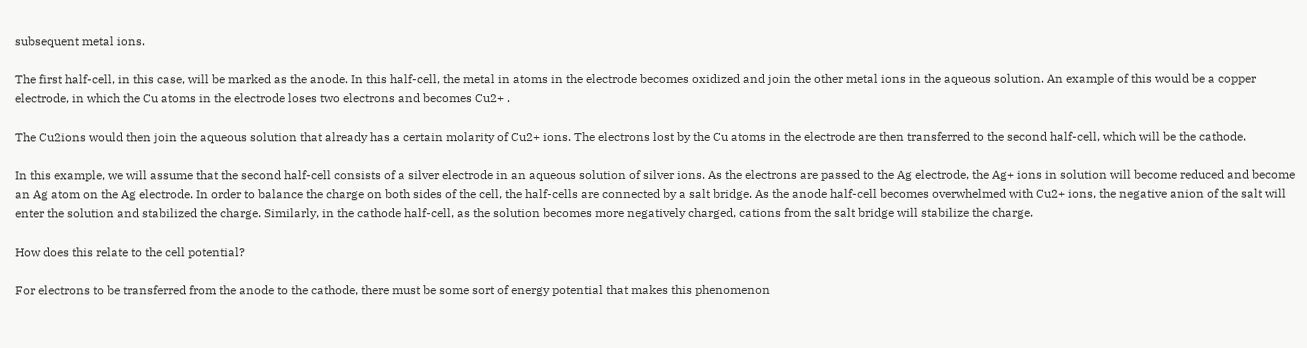subsequent metal ions.

The first half-cell, in this case, will be marked as the anode. In this half-cell, the metal in atoms in the electrode becomes oxidized and join the other metal ions in the aqueous solution. An example of this would be a copper electrode, in which the Cu atoms in the electrode loses two electrons and becomes Cu2+ .

The Cu2ions would then join the aqueous solution that already has a certain molarity of Cu2+ ions. The electrons lost by the Cu atoms in the electrode are then transferred to the second half-cell, which will be the cathode.

In this example, we will assume that the second half-cell consists of a silver electrode in an aqueous solution of silver ions. As the electrons are passed to the Ag electrode, the Ag+ ions in solution will become reduced and become an Ag atom on the Ag electrode. In order to balance the charge on both sides of the cell, the half-cells are connected by a salt bridge. As the anode half-cell becomes overwhelmed with Cu2+ ions, the negative anion of the salt will enter the solution and stabilized the charge. Similarly, in the cathode half-cell, as the solution becomes more negatively charged, cations from the salt bridge will stabilize the charge.

How does this relate to the cell potential?

For electrons to be transferred from the anode to the cathode, there must be some sort of energy potential that makes this phenomenon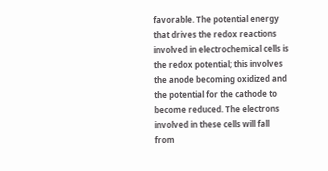favorable. The potential energy that drives the redox reactions involved in electrochemical cells is the redox potential; this involves the anode becoming oxidized and the potential for the cathode to become reduced. The electrons involved in these cells will fall from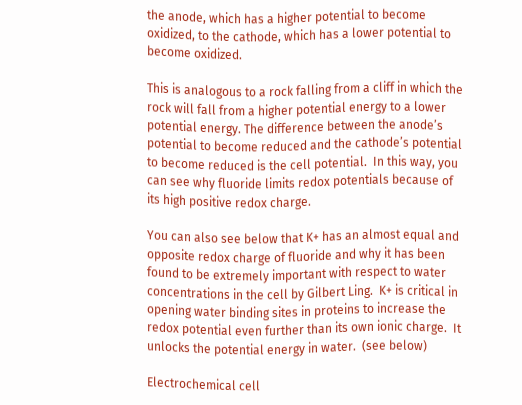the anode, which has a higher potential to become oxidized, to the cathode, which has a lower potential to become oxidized.

This is analogous to a rock falling from a cliff in which the rock will fall from a higher potential energy to a lower potential energy. The difference between the anode’s potential to become reduced and the cathode’s potential to become reduced is the cell potential.  In this way, you can see why fluoride limits redox potentials because of its high positive redox charge.

You can also see below that K+ has an almost equal and opposite redox charge of fluoride and why it has been found to be extremely important with respect to water concentrations in the cell by Gilbert Ling.  K+ is critical in opening water binding sites in proteins to increase the redox potential even further than its own ionic charge.  It unlocks the potential energy in water.  (see below)

Electrochemical cell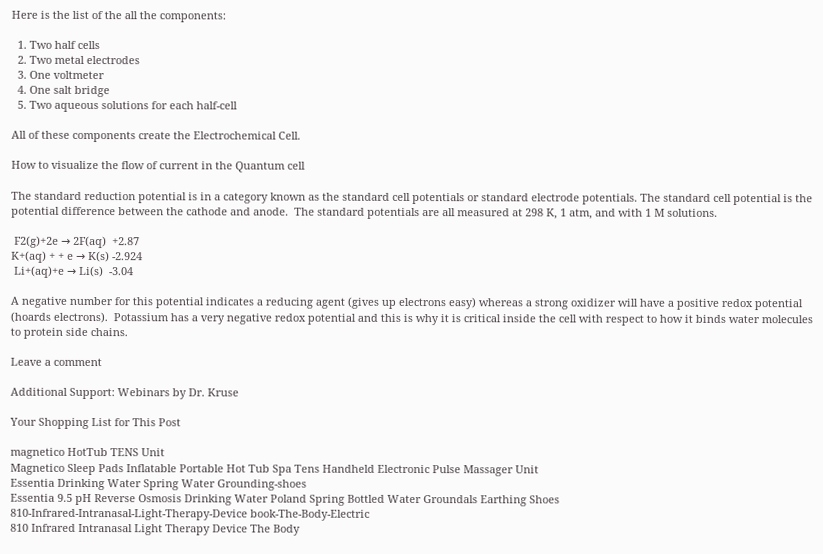Here is the list of the all the components:

  1. Two half cells
  2. Two metal electrodes
  3. One voltmeter
  4. One salt bridge
  5. Two aqueous solutions for each half-cell

All of these components create the Electrochemical Cell.

How to visualize the flow of current in the Quantum cell

The standard reduction potential is in a category known as the standard cell potentials or standard electrode potentials. The standard cell potential is the potential difference between the cathode and anode.  The standard potentials are all measured at 298 K, 1 atm, and with 1 M solutions.

 F2(g)+2e → 2F(aq)  +2.87
K+(aq) + + e → K(s) -2.924
 Li+(aq)+e → Li(s)  -3.04

A negative number for this potential indicates a reducing agent (gives up electrons easy) whereas a strong oxidizer will have a positive redox potential (hoards electrons).  Potassium has a very negative redox potential and this is why it is critical inside the cell with respect to how it binds water molecules to protein side chains.

Leave a comment

Additional Support: Webinars by Dr. Kruse

Your Shopping List for This Post

magnetico HotTub TENS Unit
Magnetico Sleep Pads Inflatable Portable Hot Tub Spa Tens Handheld Electronic Pulse Massager Unit
Essentia Drinking Water Spring Water Grounding-shoes
Essentia 9.5 pH Reverse Osmosis Drinking Water Poland Spring Bottled Water Groundals Earthing Shoes
810-Infrared-Intranasal-Light-Therapy-Device book-The-Body-Electric
810 Infrared Intranasal Light Therapy Device The Body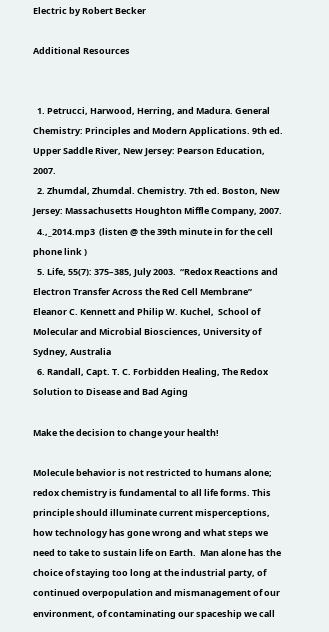Electric by Robert Becker

Additional Resources


  1. Petrucci, Harwood, Herring, and Madura. General Chemistry: Principles and Modern Applications. 9th ed. Upper Saddle River, New Jersey: Pearson Education, 2007.
  2. Zhumdal, Zhumdal. Chemistry. 7th ed. Boston, New Jersey: Massachusetts Houghton Miffle Company, 2007.
  4.,_2014.mp3  (listen @ the 39th minute in for the cell phone link )
  5. Life, 55(7): 375–385, July 2003.  “Redox Reactions and Electron Transfer Across the Red Cell Membrane”  Eleanor C. Kennett and Philip W. Kuchel,  School of Molecular and Microbial Biosciences, University of Sydney, Australia
  6. Randall, Capt. T. C. Forbidden Healing, The Redox Solution to Disease and Bad Aging

Make the decision to change your health!

Molecule behavior is not restricted to humans alone;  redox chemistry is fundamental to all life forms. This principle should illuminate current misperceptions, how technology has gone wrong and what steps we need to take to sustain life on Earth.  Man alone has the choice of staying too long at the industrial party, of continued overpopulation and mismanagement of our environment, of contaminating our spaceship we call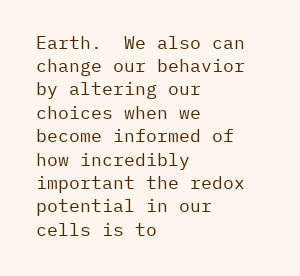Earth.  We also can change our behavior by altering our choices when we become informed of how incredibly important the redox potential in our cells is to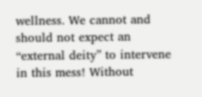wellness. We cannot and should not expect an “external deity” to intervene in this mess! Without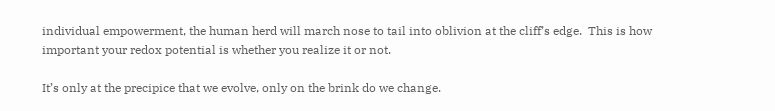individual empowerment, the human herd will march nose to tail into oblivion at the cliff’s edge.  This is how important your redox potential is whether you realize it or not.

It’s only at the precipice that we evolve, only on the brink do we change.